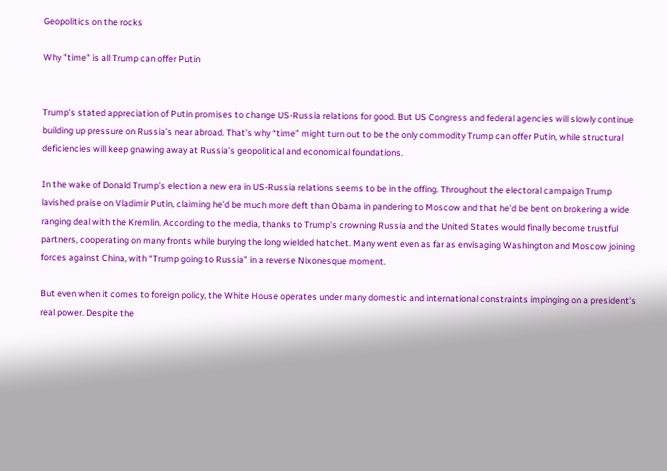Geopolitics on the rocks

Why "time" is all Trump can offer Putin


Trump’s stated appreciation of Putin promises to change US-Russia relations for good. But US Congress and federal agencies will slowly continue building up pressure on Russia’s near abroad. That’s why “time” might turn out to be the only commodity Trump can offer Putin, while structural deficiencies will keep gnawing away at Russia’s geopolitical and economical foundations.

In the wake of Donald Trump’s election a new era in US-Russia relations seems to be in the offing. Throughout the electoral campaign Trump lavished praise on Vladimir Putin, claiming he’d be much more deft than Obama in pandering to Moscow and that he’d be bent on brokering a wide ranging deal with the Kremlin. According to the media, thanks to Trump’s crowning Russia and the United States would finally become trustful partners, cooperating on many fronts while burying the long wielded hatchet. Many went even as far as envisaging Washington and Moscow joining forces against China, with “Trump going to Russia” in a reverse Nixonesque moment.

But even when it comes to foreign policy, the White House operates under many domestic and international constraints impinging on a president’s real power. Despite the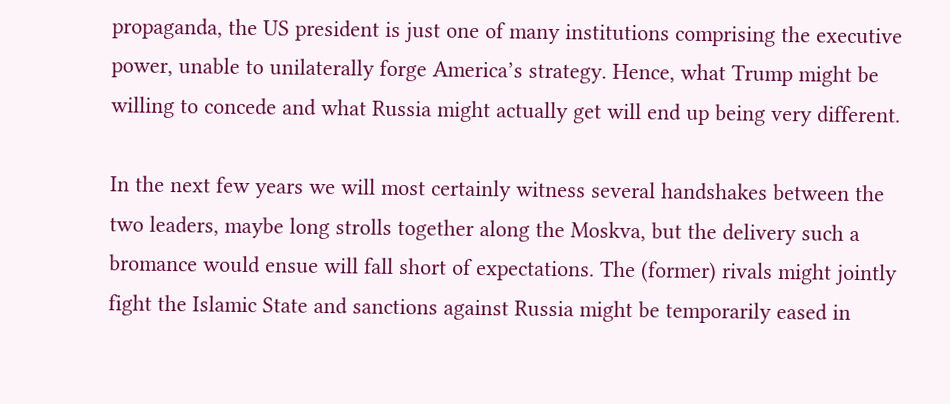propaganda, the US president is just one of many institutions comprising the executive power, unable to unilaterally forge America’s strategy. Hence, what Trump might be willing to concede and what Russia might actually get will end up being very different.

In the next few years we will most certainly witness several handshakes between the two leaders, maybe long strolls together along the Moskva, but the delivery such a bromance would ensue will fall short of expectations. The (former) rivals might jointly fight the Islamic State and sanctions against Russia might be temporarily eased in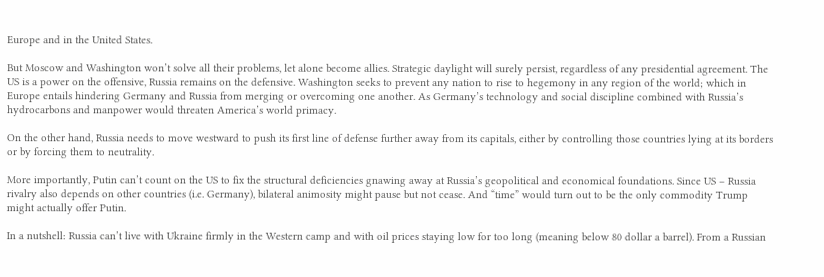Europe and in the United States.

But Moscow and Washington won’t solve all their problems, let alone become allies. Strategic daylight will surely persist, regardless of any presidential agreement. The US is a power on the offensive, Russia remains on the defensive. Washington seeks to prevent any nation to rise to hegemony in any region of the world; which in Europe entails hindering Germany and Russia from merging or overcoming one another. As Germany’s technology and social discipline combined with Russia’s hydrocarbons and manpower would threaten America’s world primacy.

On the other hand, Russia needs to move westward to push its first line of defense further away from its capitals, either by controlling those countries lying at its borders or by forcing them to neutrality.

More importantly, Putin can’t count on the US to fix the structural deficiencies gnawing away at Russia’s geopolitical and economical foundations. Since US – Russia rivalry also depends on other countries (i.e. Germany), bilateral animosity might pause but not cease. And “time” would turn out to be the only commodity Trump might actually offer Putin.

In a nutshell: Russia can’t live with Ukraine firmly in the Western camp and with oil prices staying low for too long (meaning below 80 dollar a barrel). From a Russian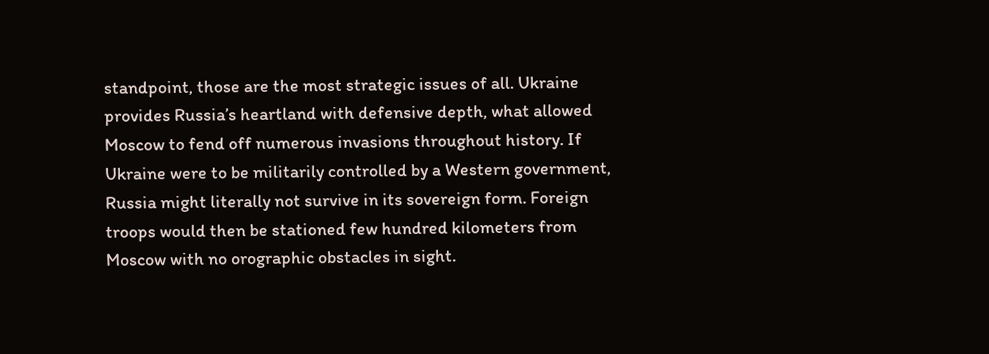standpoint, those are the most strategic issues of all. Ukraine provides Russia’s heartland with defensive depth, what allowed Moscow to fend off numerous invasions throughout history. If Ukraine were to be militarily controlled by a Western government, Russia might literally not survive in its sovereign form. Foreign troops would then be stationed few hundred kilometers from Moscow with no orographic obstacles in sight.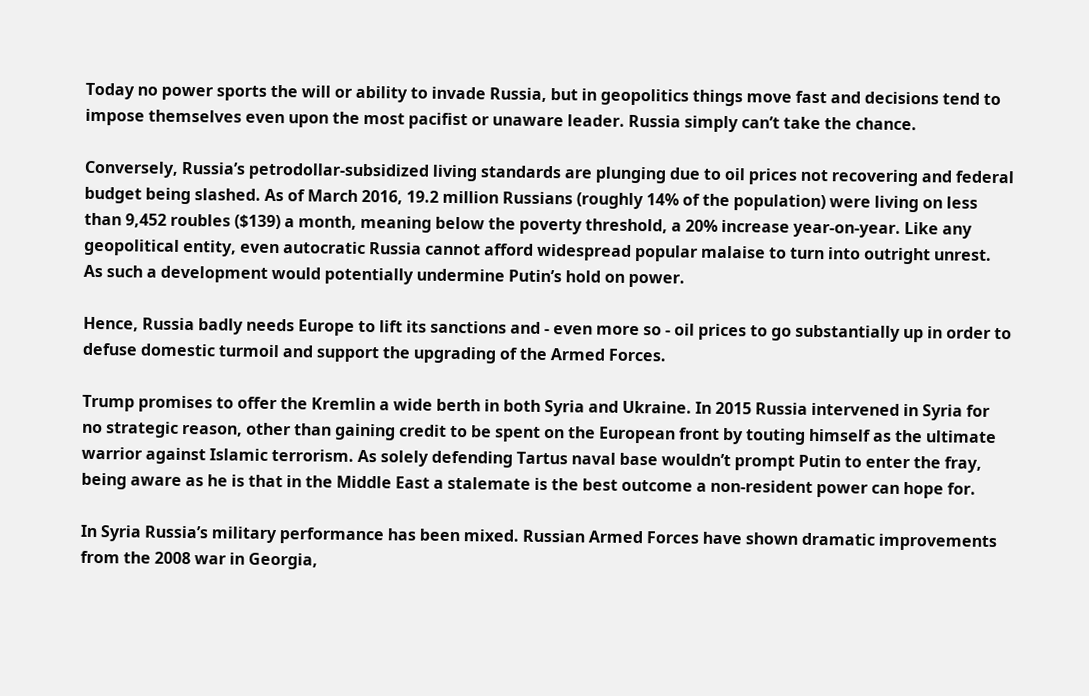Today no power sports the will or ability to invade Russia, but in geopolitics things move fast and decisions tend to impose themselves even upon the most pacifist or unaware leader. Russia simply can’t take the chance.

Conversely, Russia’s petrodollar-subsidized living standards are plunging due to oil prices not recovering and federal budget being slashed. As of March 2016, 19.2 million Russians (roughly 14% of the population) were living on less than 9,452 roubles ($139) a month, meaning below the poverty threshold, a 20% increase year-on-year. Like any geopolitical entity, even autocratic Russia cannot afford widespread popular malaise to turn into outright unrest. As such a development would potentially undermine Putin’s hold on power.

Hence, Russia badly needs Europe to lift its sanctions and - even more so - oil prices to go substantially up in order to defuse domestic turmoil and support the upgrading of the Armed Forces.

Trump promises to offer the Kremlin a wide berth in both Syria and Ukraine. In 2015 Russia intervened in Syria for no strategic reason, other than gaining credit to be spent on the European front by touting himself as the ultimate warrior against Islamic terrorism. As solely defending Tartus naval base wouldn’t prompt Putin to enter the fray, being aware as he is that in the Middle East a stalemate is the best outcome a non-resident power can hope for.

In Syria Russia’s military performance has been mixed. Russian Armed Forces have shown dramatic improvements from the 2008 war in Georgia,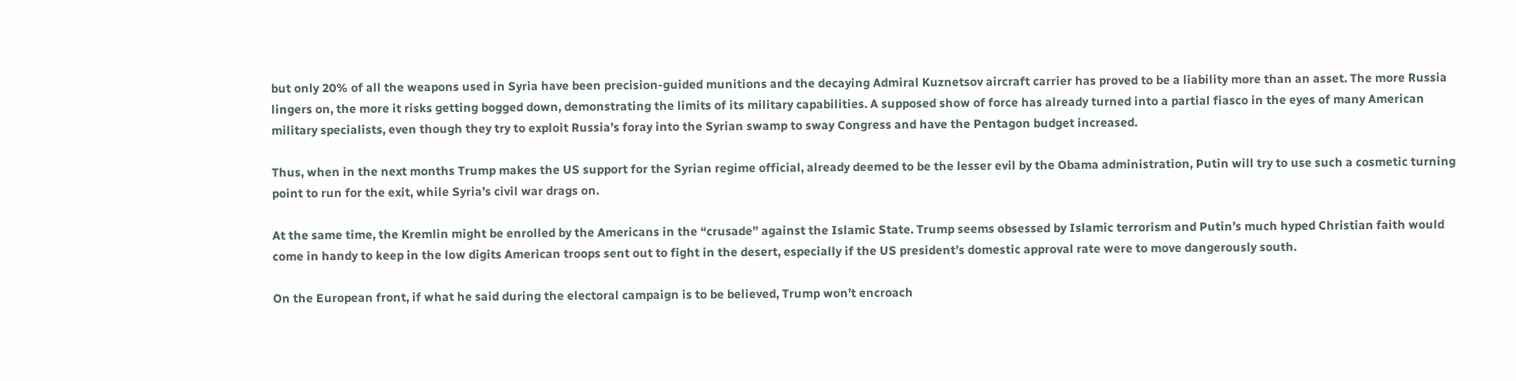but only 20% of all the weapons used in Syria have been precision-guided munitions and the decaying Admiral Kuznetsov aircraft carrier has proved to be a liability more than an asset. The more Russia lingers on, the more it risks getting bogged down, demonstrating the limits of its military capabilities. A supposed show of force has already turned into a partial fiasco in the eyes of many American military specialists, even though they try to exploit Russia’s foray into the Syrian swamp to sway Congress and have the Pentagon budget increased.

Thus, when in the next months Trump makes the US support for the Syrian regime official, already deemed to be the lesser evil by the Obama administration, Putin will try to use such a cosmetic turning point to run for the exit, while Syria’s civil war drags on.

At the same time, the Kremlin might be enrolled by the Americans in the “crusade” against the Islamic State. Trump seems obsessed by Islamic terrorism and Putin’s much hyped Christian faith would come in handy to keep in the low digits American troops sent out to fight in the desert, especially if the US president’s domestic approval rate were to move dangerously south.

On the European front, if what he said during the electoral campaign is to be believed, Trump won’t encroach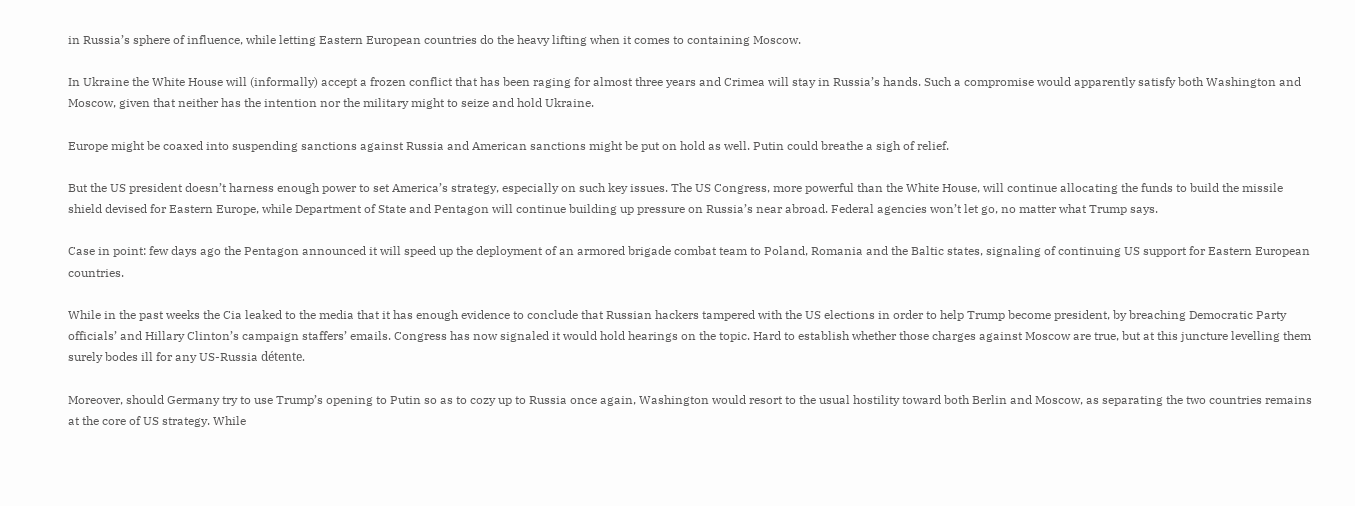in Russia’s sphere of influence, while letting Eastern European countries do the heavy lifting when it comes to containing Moscow.

In Ukraine the White House will (informally) accept a frozen conflict that has been raging for almost three years and Crimea will stay in Russia’s hands. Such a compromise would apparently satisfy both Washington and Moscow, given that neither has the intention nor the military might to seize and hold Ukraine.

Europe might be coaxed into suspending sanctions against Russia and American sanctions might be put on hold as well. Putin could breathe a sigh of relief.

But the US president doesn’t harness enough power to set America’s strategy, especially on such key issues. The US Congress, more powerful than the White House, will continue allocating the funds to build the missile shield devised for Eastern Europe, while Department of State and Pentagon will continue building up pressure on Russia’s near abroad. Federal agencies won’t let go, no matter what Trump says.

Case in point: few days ago the Pentagon announced it will speed up the deployment of an armored brigade combat team to Poland, Romania and the Baltic states, signaling of continuing US support for Eastern European countries.

While in the past weeks the Cia leaked to the media that it has enough evidence to conclude that Russian hackers tampered with the US elections in order to help Trump become president, by breaching Democratic Party officials’ and Hillary Clinton’s campaign staffers’ emails. Congress has now signaled it would hold hearings on the topic. Hard to establish whether those charges against Moscow are true, but at this juncture levelling them surely bodes ill for any US-Russia détente.

Moreover, should Germany try to use Trump’s opening to Putin so as to cozy up to Russia once again, Washington would resort to the usual hostility toward both Berlin and Moscow, as separating the two countries remains at the core of US strategy. While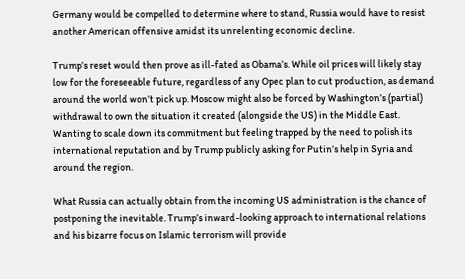Germany would be compelled to determine where to stand, Russia would have to resist another American offensive amidst its unrelenting economic decline.

Trump’s reset would then prove as ill-fated as Obama’s. While oil prices will likely stay low for the foreseeable future, regardless of any Opec plan to cut production, as demand around the world won’t pick up. Moscow might also be forced by Washington’s (partial) withdrawal to own the situation it created (alongside the US) in the Middle East. Wanting to scale down its commitment but feeling trapped by the need to polish its international reputation and by Trump publicly asking for Putin’s help in Syria and around the region.

What Russia can actually obtain from the incoming US administration is the chance of postponing the inevitable. Trump’s inward-looking approach to international relations and his bizarre focus on Islamic terrorism will provide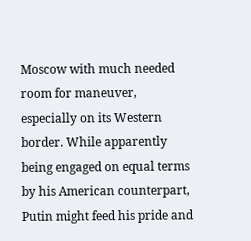Moscow with much needed room for maneuver, especially on its Western border. While apparently being engaged on equal terms by his American counterpart, Putin might feed his pride and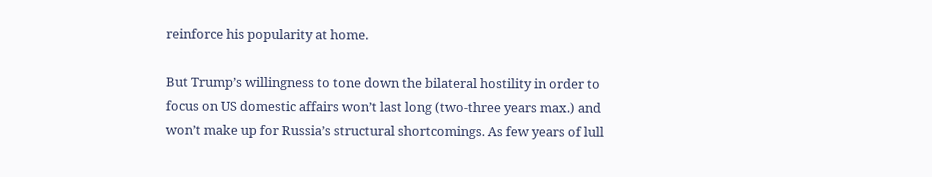reinforce his popularity at home.

But Trump’s willingness to tone down the bilateral hostility in order to focus on US domestic affairs won’t last long (two-three years max.) and won’t make up for Russia’s structural shortcomings. As few years of lull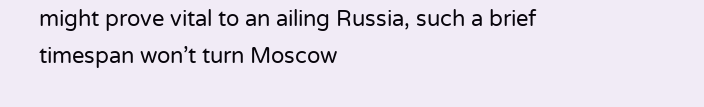might prove vital to an ailing Russia, such a brief timespan won’t turn Moscow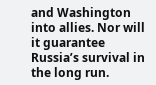and Washington into allies. Nor will it guarantee Russia’s survival in the long run.